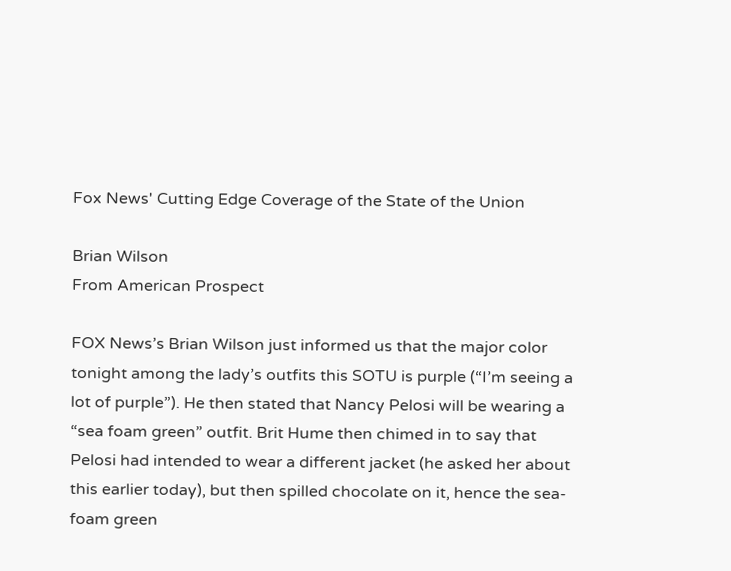Fox News' Cutting Edge Coverage of the State of the Union

Brian Wilson
From American Prospect

FOX News’s Brian Wilson just informed us that the major color tonight among the lady’s outfits this SOTU is purple (“I’m seeing a lot of purple”). He then stated that Nancy Pelosi will be wearing a “sea foam green” outfit. Brit Hume then chimed in to say that Pelosi had intended to wear a different jacket (he asked her about this earlier today), but then spilled chocolate on it, hence the sea-foam green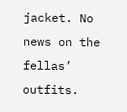jacket. No news on the fellas’ outfits.